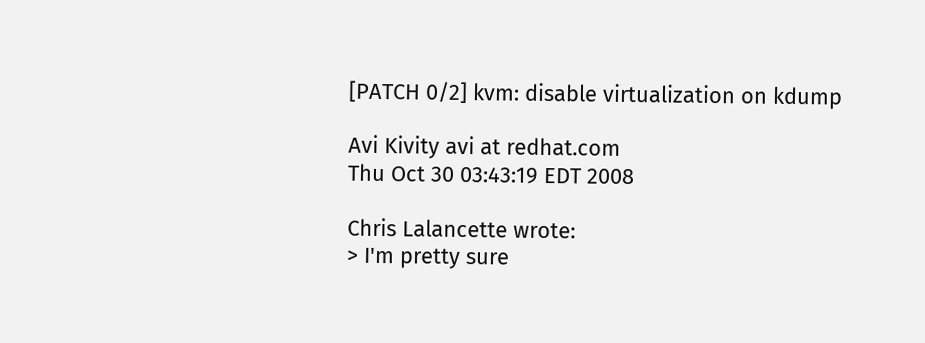[PATCH 0/2] kvm: disable virtualization on kdump

Avi Kivity avi at redhat.com
Thu Oct 30 03:43:19 EDT 2008

Chris Lalancette wrote:
> I'm pretty sure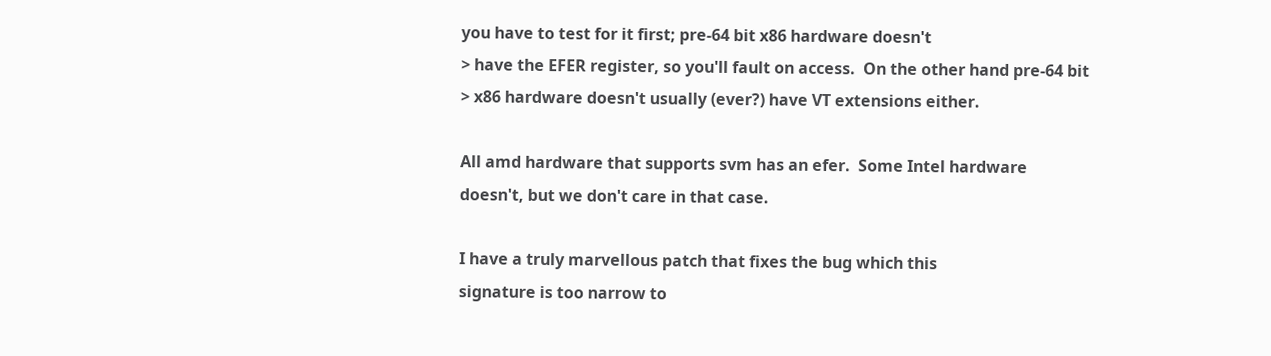you have to test for it first; pre-64 bit x86 hardware doesn't
> have the EFER register, so you'll fault on access.  On the other hand pre-64 bit
> x86 hardware doesn't usually (ever?) have VT extensions either.

All amd hardware that supports svm has an efer.  Some Intel hardware
doesn't, but we don't care in that case.

I have a truly marvellous patch that fixes the bug which this
signature is too narrow to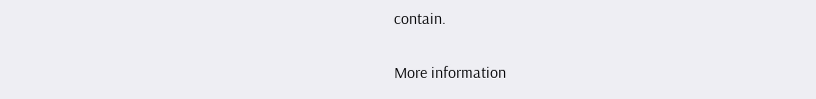contain.

More information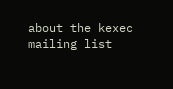about the kexec mailing list